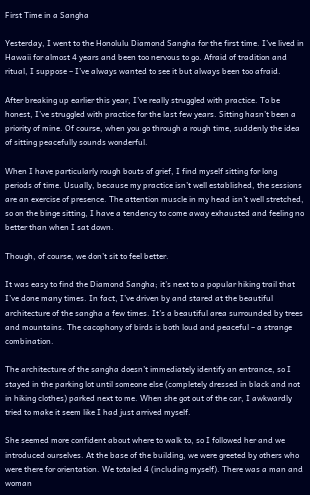First Time in a Sangha

Yesterday, I went to the Honolulu Diamond Sangha for the first time. I’ve lived in Hawaii for almost 4 years and been too nervous to go. Afraid of tradition and ritual, I suppose – I’ve always wanted to see it but always been too afraid.

After breaking up earlier this year, I’ve really struggled with practice. To be honest, I’ve struggled with practice for the last few years. Sitting hasn’t been a priority of mine. Of course, when you go through a rough time, suddenly the idea of sitting peacefully sounds wonderful.

When I have particularly rough bouts of grief, I find myself sitting for long periods of time. Usually, because my practice isn’t well established, the sessions are an exercise of presence. The attention muscle in my head isn’t well stretched, so on the binge sitting, I have a tendency to come away exhausted and feeling no better than when I sat down.

Though, of course, we don’t sit to feel better.

It was easy to find the Diamond Sangha; it’s next to a popular hiking trail that I’ve done many times. In fact, I’ve driven by and stared at the beautiful architecture of the sangha a few times. It’s a beautiful area surrounded by trees and mountains. The cacophony of birds is both loud and peaceful – a strange combination.

The architecture of the sangha doesn’t immediately identify an entrance, so I stayed in the parking lot until someone else (completely dressed in black and not in hiking clothes) parked next to me. When she got out of the car, I awkwardly tried to make it seem like I had just arrived myself.

She seemed more confident about where to walk to, so I followed her and we introduced ourselves. At the base of the building, we were greeted by others who were there for orientation. We totaled 4 (including myself). There was a man and woman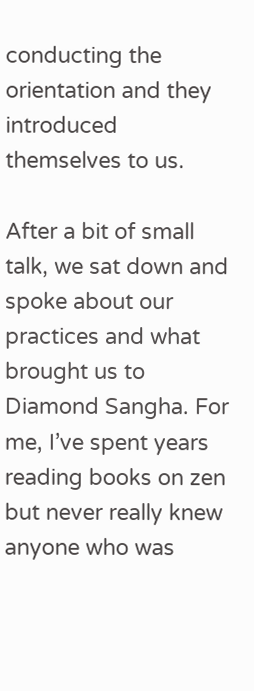conducting the orientation and they introduced themselves to us.

After a bit of small talk, we sat down and spoke about our practices and what brought us to Diamond Sangha. For me, I’ve spent years reading books on zen but never really knew anyone who was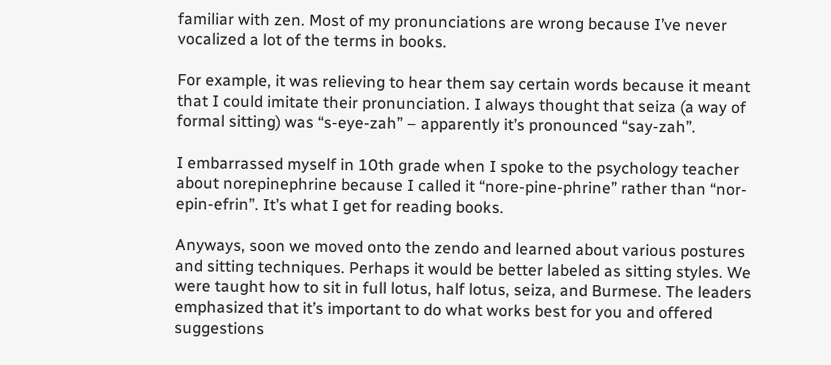familiar with zen. Most of my pronunciations are wrong because I’ve never vocalized a lot of the terms in books.

For example, it was relieving to hear them say certain words because it meant that I could imitate their pronunciation. I always thought that seiza (a way of formal sitting) was “s-eye-zah” – apparently it’s pronounced “say-zah”.

I embarrassed myself in 10th grade when I spoke to the psychology teacher about norepinephrine because I called it “nore-pine-phrine” rather than “nor-epin-efrin”. It’s what I get for reading books.

Anyways, soon we moved onto the zendo and learned about various postures and sitting techniques. Perhaps it would be better labeled as sitting styles. We were taught how to sit in full lotus, half lotus, seiza, and Burmese. The leaders emphasized that it’s important to do what works best for you and offered suggestions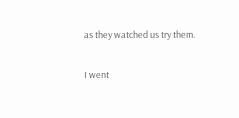as they watched us try them.

I went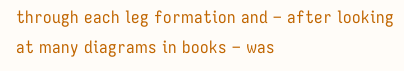through each leg formation and – after looking at many diagrams in books – was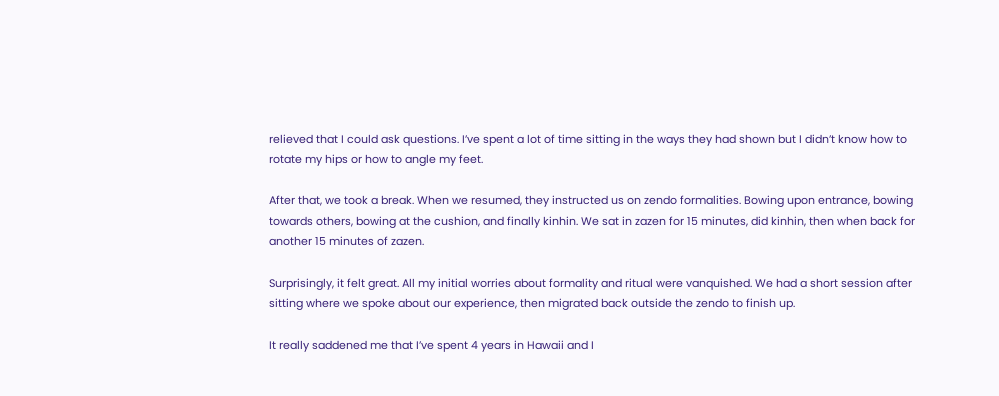relieved that I could ask questions. I’ve spent a lot of time sitting in the ways they had shown but I didn’t know how to rotate my hips or how to angle my feet.

After that, we took a break. When we resumed, they instructed us on zendo formalities. Bowing upon entrance, bowing towards others, bowing at the cushion, and finally kinhin. We sat in zazen for 15 minutes, did kinhin, then when back for another 15 minutes of zazen.

Surprisingly, it felt great. All my initial worries about formality and ritual were vanquished. We had a short session after sitting where we spoke about our experience, then migrated back outside the zendo to finish up.

It really saddened me that I’ve spent 4 years in Hawaii and I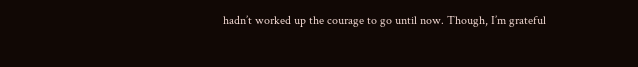hadn’t worked up the courage to go until now. Though, I’m grateful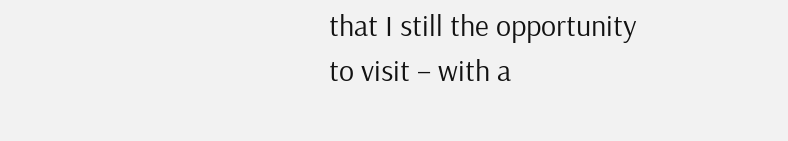that I still the opportunity to visit – with a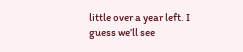little over a year left. I guess we’ll see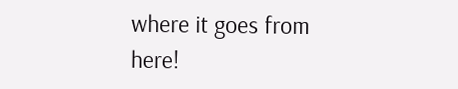where it goes from here!